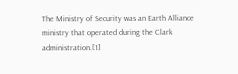The Ministry of Security was an Earth Alliance ministry that operated during the Clark administration.[1]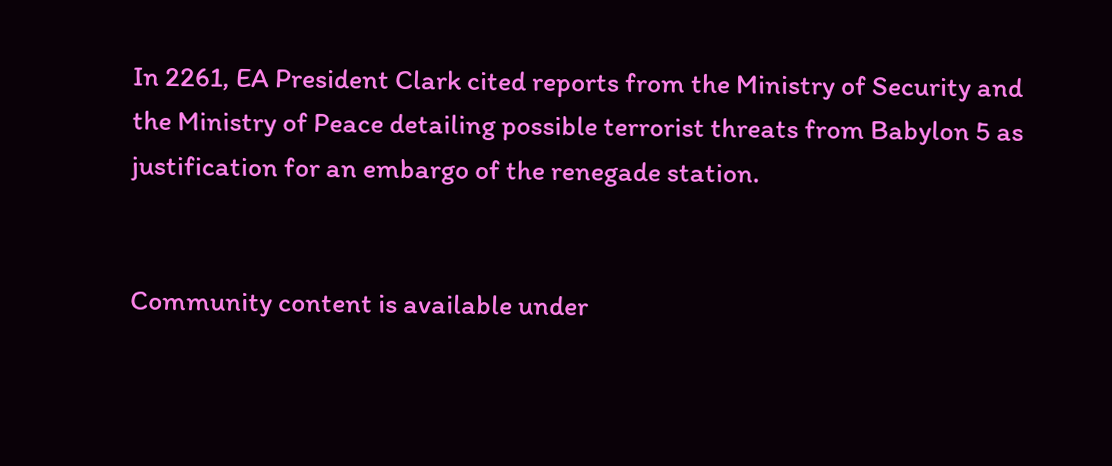In 2261, EA President Clark cited reports from the Ministry of Security and the Ministry of Peace detailing possible terrorist threats from Babylon 5 as justification for an embargo of the renegade station.


Community content is available under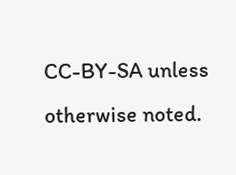CC-BY-SA unless otherwise noted.